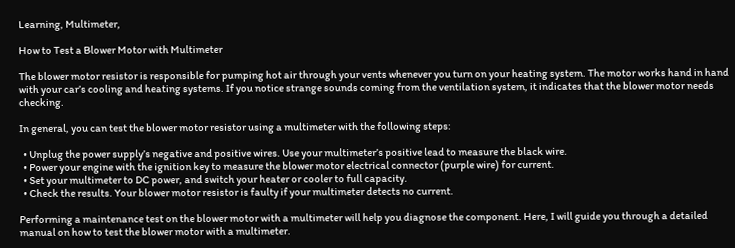Learning, Multimeter,

How to Test a Blower Motor with Multimeter

The blower motor resistor is responsible for pumping hot air through your vents whenever you turn on your heating system. The motor works hand in hand with your car’s cooling and heating systems. If you notice strange sounds coming from the ventilation system, it indicates that the blower motor needs checking.

In general, you can test the blower motor resistor using a multimeter with the following steps:

  • Unplug the power supply’s negative and positive wires. Use your multimeter’s positive lead to measure the black wire.
  • Power your engine with the ignition key to measure the blower motor electrical connector (purple wire) for current.
  • Set your multimeter to DC power, and switch your heater or cooler to full capacity.
  • Check the results. Your blower motor resistor is faulty if your multimeter detects no current.

Performing a maintenance test on the blower motor with a multimeter will help you diagnose the component. Here, I will guide you through a detailed manual on how to test the blower motor with a multimeter.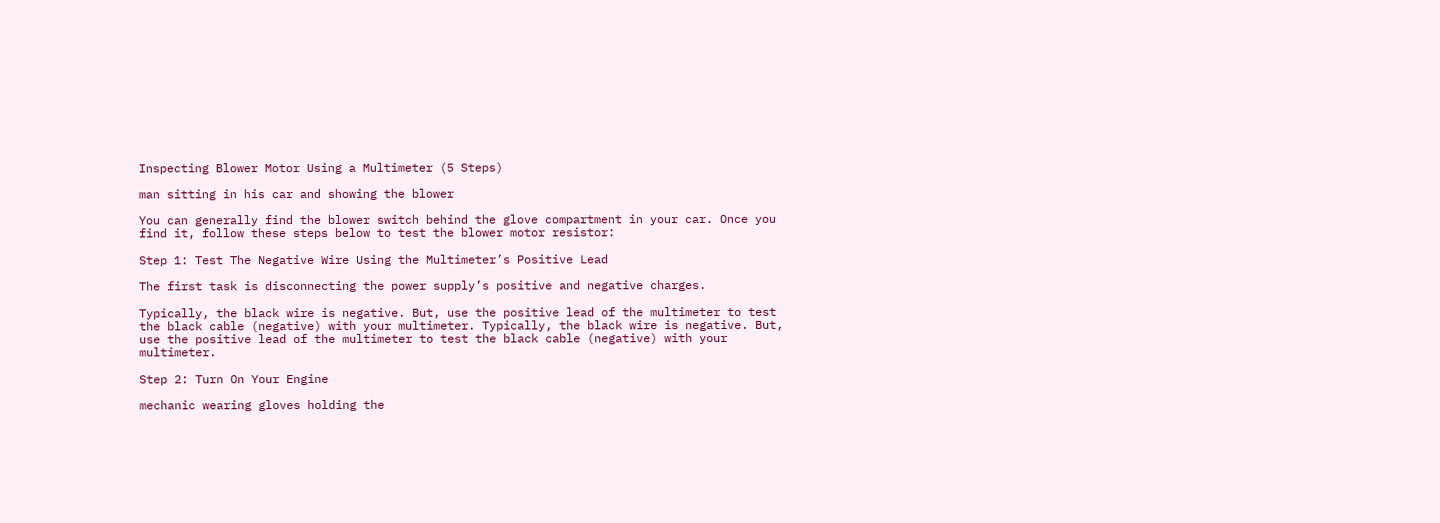Inspecting Blower Motor Using a Multimeter (5 Steps)

man sitting in his car and showing the blower

You can generally find the blower switch behind the glove compartment in your car. Once you find it, follow these steps below to test the blower motor resistor:

Step 1: Test The Negative Wire Using the Multimeter’s Positive Lead

The first task is disconnecting the power supply’s positive and negative charges.

Typically, the black wire is negative. But, use the positive lead of the multimeter to test the black cable (negative) with your multimeter. Typically, the black wire is negative. But, use the positive lead of the multimeter to test the black cable (negative) with your multimeter.

Step 2: Turn On Your Engine

mechanic wearing gloves holding the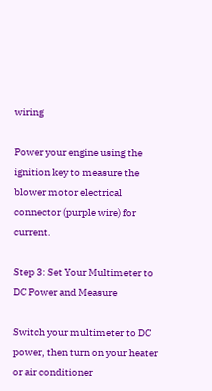wiring

Power your engine using the ignition key to measure the blower motor electrical connector (purple wire) for current.

Step 3: Set Your Multimeter to DC Power and Measure

Switch your multimeter to DC power, then turn on your heater or air conditioner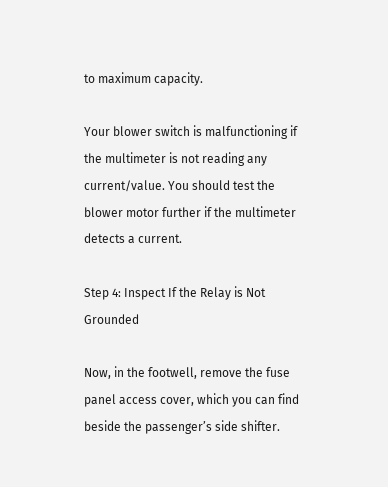to maximum capacity.

Your blower switch is malfunctioning if the multimeter is not reading any current/value. You should test the blower motor further if the multimeter detects a current.

Step 4: Inspect If the Relay is Not Grounded

Now, in the footwell, remove the fuse panel access cover, which you can find beside the passenger’s side shifter.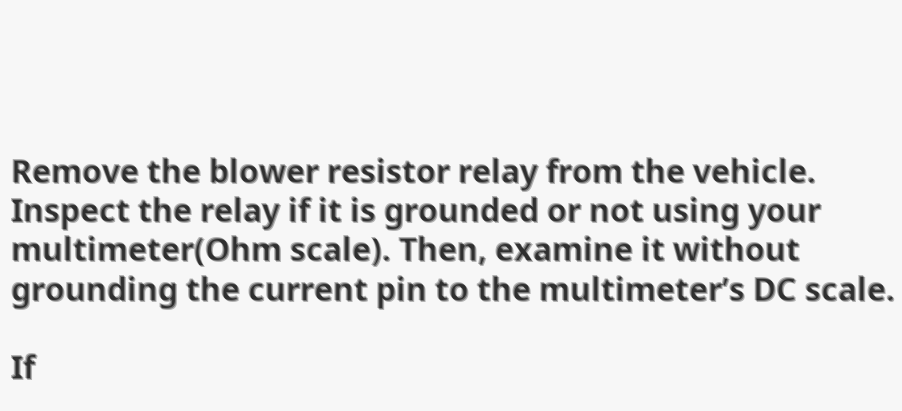Remove the blower resistor relay from the vehicle. Inspect the relay if it is grounded or not using your multimeter(Ohm scale). Then, examine it without grounding the current pin to the multimeter’s DC scale.

If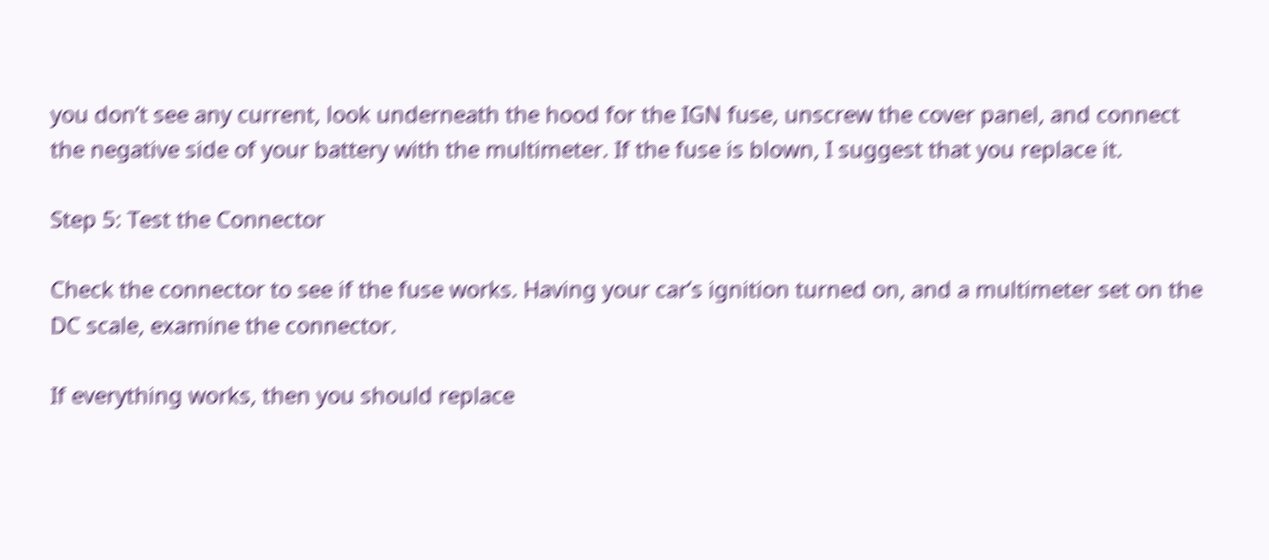you don’t see any current, look underneath the hood for the IGN fuse, unscrew the cover panel, and connect the negative side of your battery with the multimeter. If the fuse is blown, I suggest that you replace it.

Step 5: Test the Connector

Check the connector to see if the fuse works. Having your car’s ignition turned on, and a multimeter set on the DC scale, examine the connector.

If everything works, then you should replace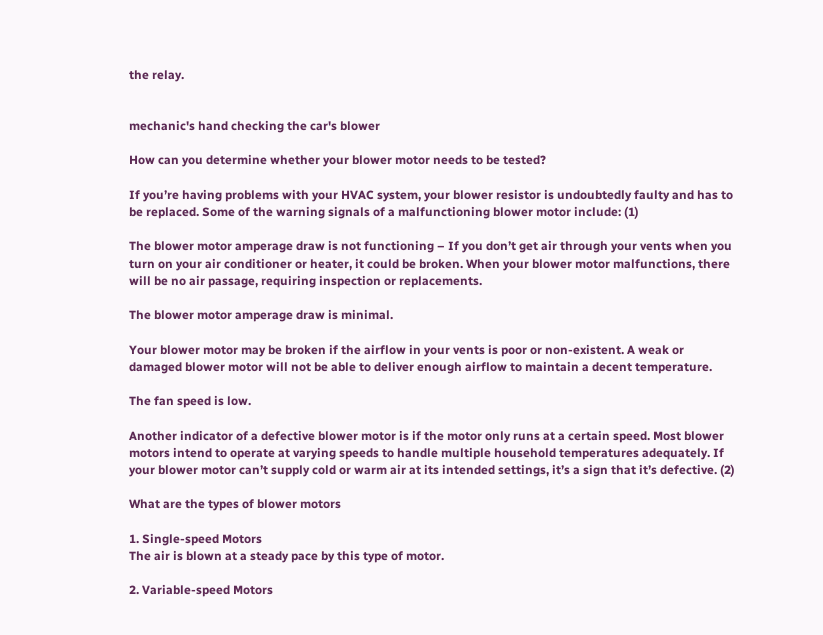the relay.


mechanic's hand checking the car's blower

How can you determine whether your blower motor needs to be tested?

If you’re having problems with your HVAC system, your blower resistor is undoubtedly faulty and has to be replaced. Some of the warning signals of a malfunctioning blower motor include: (1)

The blower motor amperage draw is not functioning – If you don’t get air through your vents when you turn on your air conditioner or heater, it could be broken. When your blower motor malfunctions, there will be no air passage, requiring inspection or replacements.

The blower motor amperage draw is minimal.

Your blower motor may be broken if the airflow in your vents is poor or non-existent. A weak or damaged blower motor will not be able to deliver enough airflow to maintain a decent temperature.

The fan speed is low.

Another indicator of a defective blower motor is if the motor only runs at a certain speed. Most blower motors intend to operate at varying speeds to handle multiple household temperatures adequately. If your blower motor can’t supply cold or warm air at its intended settings, it’s a sign that it’s defective. (2)

What are the types of blower motors

1. Single-speed Motors
The air is blown at a steady pace by this type of motor.

2. Variable-speed Motors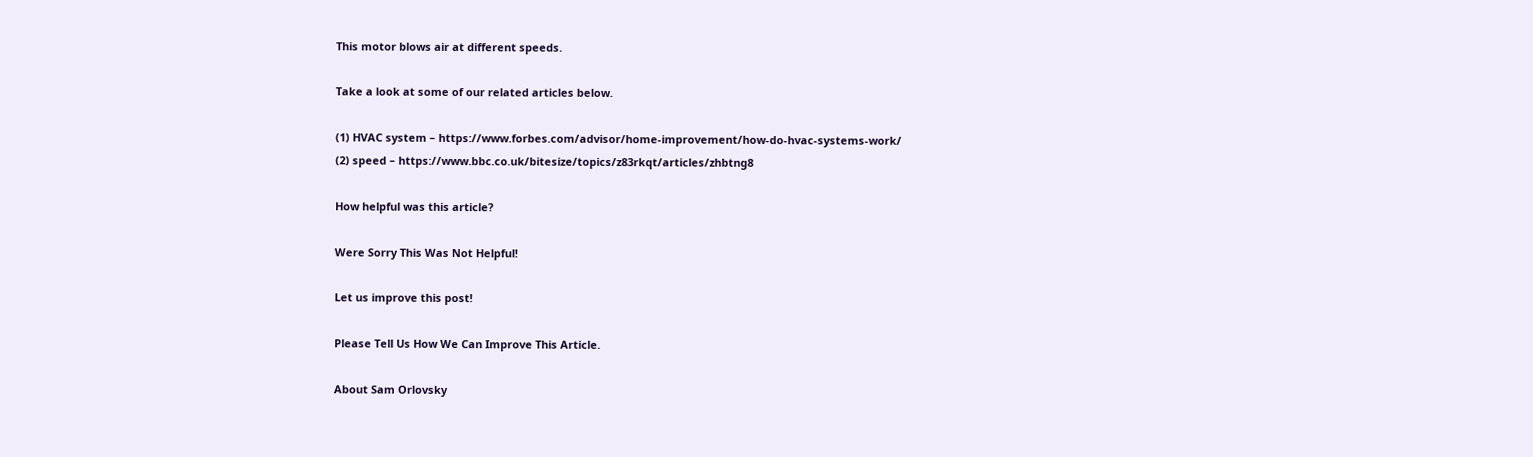This motor blows air at different speeds.

Take a look at some of our related articles below.

(1) HVAC system – https://www.forbes.com/advisor/home-improvement/how-do-hvac-systems-work/
(2) speed – https://www.bbc.co.uk/bitesize/topics/z83rkqt/articles/zhbtng8

How helpful was this article?

Were Sorry This Was Not Helpful!

Let us improve this post!

Please Tell Us How We Can Improve This Article.

About Sam Orlovsky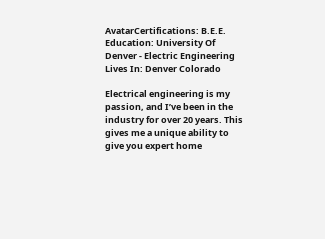AvatarCertifications: B.E.E.
Education: University Of Denver - Electric Engineering
Lives In: Denver Colorado

Electrical engineering is my passion, and I’ve been in the industry for over 20 years. This gives me a unique ability to give you expert home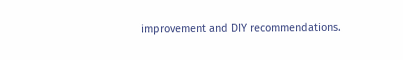improvement and DIY recommendations.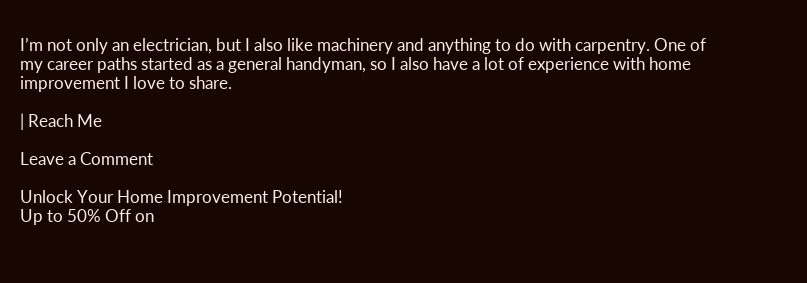I’m not only an electrician, but I also like machinery and anything to do with carpentry. One of my career paths started as a general handyman, so I also have a lot of experience with home improvement I love to share.

| Reach Me

Leave a Comment

Unlock Your Home Improvement Potential!
Up to 50% Off on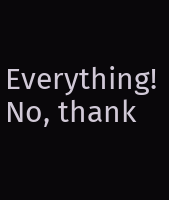Everything!
No, thank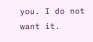you. I do not want it.